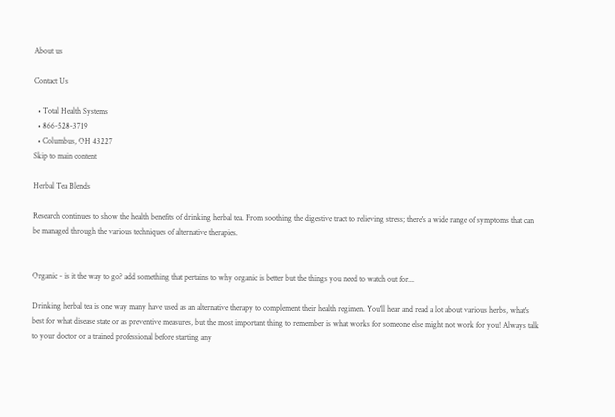About us

Contact Us

  • Total Health Systems
  • 866-528-3719
  • Columbus, OH 43227
Skip to main content

Herbal Tea Blends

Research continues to show the health benefits of drinking herbal tea. From soothing the digestive tract to relieving stress; there's a wide range of symptoms that can be managed through the various techniques of alternative therapies.


Organic - is it the way to go? add something that pertains to why organic is better but the things you need to watch out for...

Drinking herbal tea is one way many have used as an alternative therapy to complement their health regimen. You'll hear and read a lot about various herbs, what's best for what disease state or as preventive measures, but the most important thing to remember is what works for someone else might not work for you! Always talk to your doctor or a trained professional before starting any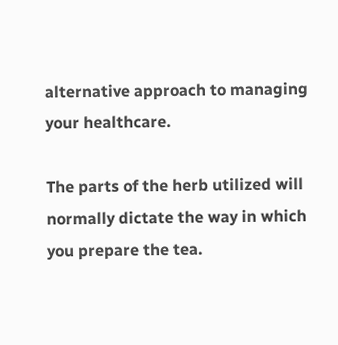alternative approach to managing your healthcare.

The parts of the herb utilized will normally dictate the way in which you prepare the tea.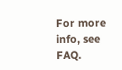For more info, see FAQ.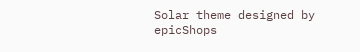Solar theme designed by epicShops